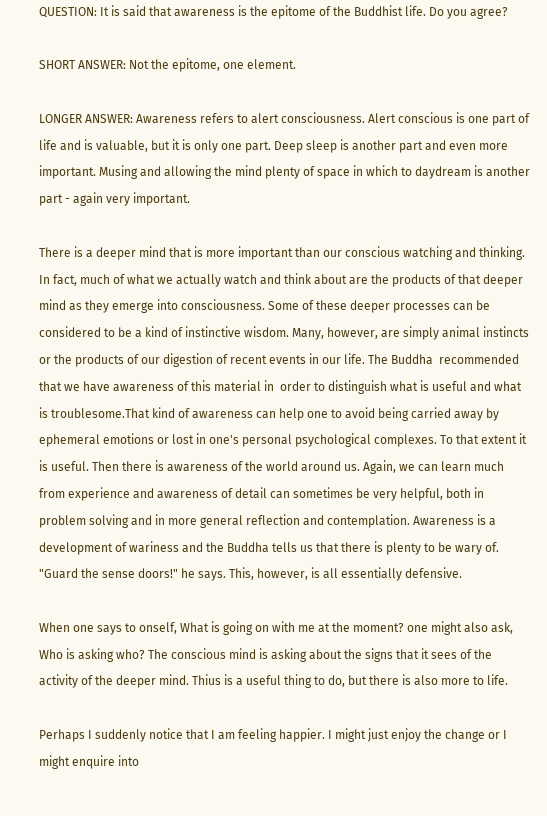QUESTION: It is said that awareness is the epitome of the Buddhist life. Do you agree?

SHORT ANSWER: Not the epitome, one element.

LONGER ANSWER: Awareness refers to alert consciousness. Alert conscious is one part of life and is valuable, but it is only one part. Deep sleep is another part and even more important. Musing and allowing the mind plenty of space in which to daydream is another part - again very important.

There is a deeper mind that is more important than our conscious watching and thinking. In fact, much of what we actually watch and think about are the products of that deeper mind as they emerge into consciousness. Some of these deeper processes can be considered to be a kind of instinctive wisdom. Many, however, are simply animal instincts or the products of our digestion of recent events in our life. The Buddha  recommended that we have awareness of this material in  order to distinguish what is useful and what is troublesome.That kind of awareness can help one to avoid being carried away by ephemeral emotions or lost in one's personal psychological complexes. To that extent it is useful. Then there is awareness of the world around us. Again, we can learn much from experience and awareness of detail can sometimes be very helpful, both in problem solving and in more general reflection and contemplation. Awareness is a development of wariness and the Buddha tells us that there is plenty to be wary of. "Guard the sense doors!" he says. This, however, is all essentially defensive.

When one says to onself, What is going on with me at the moment? one might also ask, Who is asking who? The conscious mind is asking about the signs that it sees of the activity of the deeper mind. Thius is a useful thing to do, but there is also more to life.

Perhaps I suddenly notice that I am feeling happier. I might just enjoy the change or I might enquire into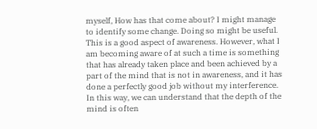myself, How has that come about? I might manage to identify some change. Doing so might be useful. This is a good aspect of awareness. However, what I am becoming aware of at such a time is something that has already taken place and been achieved by a part of the mind that is not in awareness, and it has done a perfectly good job without my interference. In this way, we can understand that the depth of the mind is often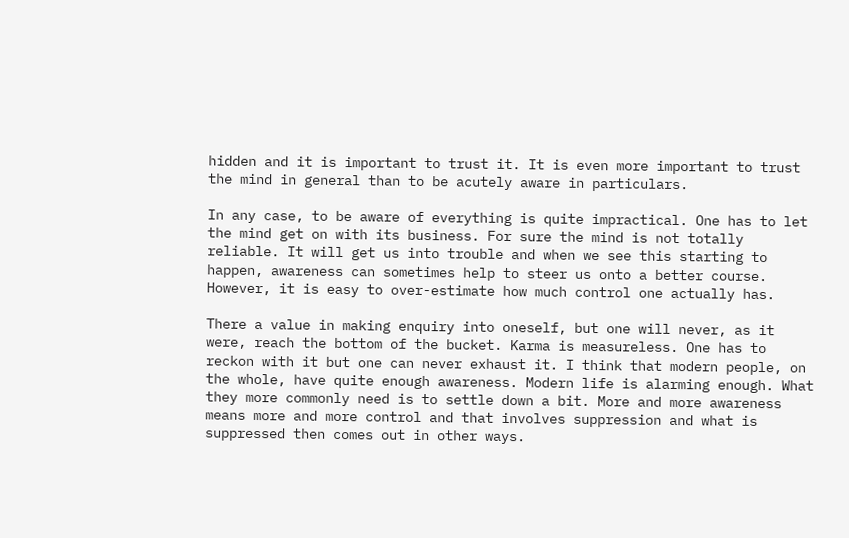hidden and it is important to trust it. It is even more important to trust the mind in general than to be acutely aware in particulars.

In any case, to be aware of everything is quite impractical. One has to let the mind get on with its business. For sure the mind is not totally reliable. It will get us into trouble and when we see this starting to happen, awareness can sometimes help to steer us onto a better course. However, it is easy to over-estimate how much control one actually has.

There a value in making enquiry into oneself, but one will never, as it were, reach the bottom of the bucket. Karma is measureless. One has to reckon with it but one can never exhaust it. I think that modern people, on the whole, have quite enough awareness. Modern life is alarming enough. What they more commonly need is to settle down a bit. More and more awareness means more and more control and that involves suppression and what is suppressed then comes out in other ways.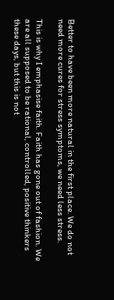Better to have been more natural in the first place. We do not need more cures for stress symptoms, we need less stress.

This is why I emphasise faith. Faith has gone out of fashion. We are all supposed to be rational, controlled, positive thinkers these days, but this is not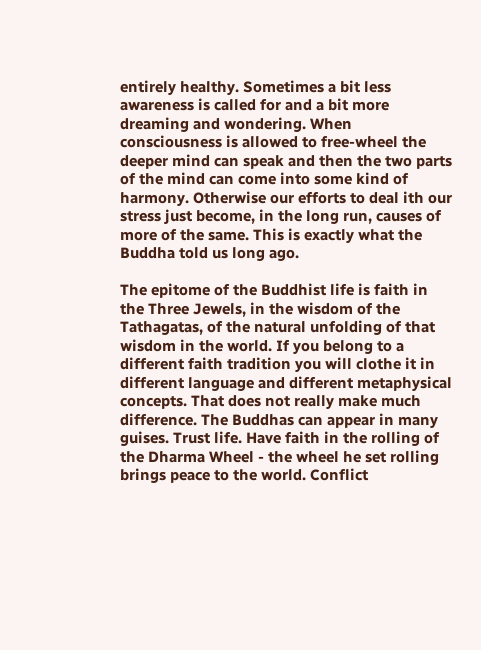entirely healthy. Sometimes a bit less awareness is called for and a bit more dreaming and wondering. When consciousness is allowed to free-wheel the deeper mind can speak and then the two parts of the mind can come into some kind of harmony. Otherwise our efforts to deal ith our stress just become, in the long run, causes of more of the same. This is exactly what the Buddha told us long ago.

The epitome of the Buddhist life is faith in the Three Jewels, in the wisdom of the Tathagatas, of the natural unfolding of that wisdom in the world. If you belong to a different faith tradition you will clothe it in different language and different metaphysical concepts. That does not really make much difference. The Buddhas can appear in many guises. Trust life. Have faith in the rolling of the Dharma Wheel - the wheel he set rolling brings peace to the world. Conflict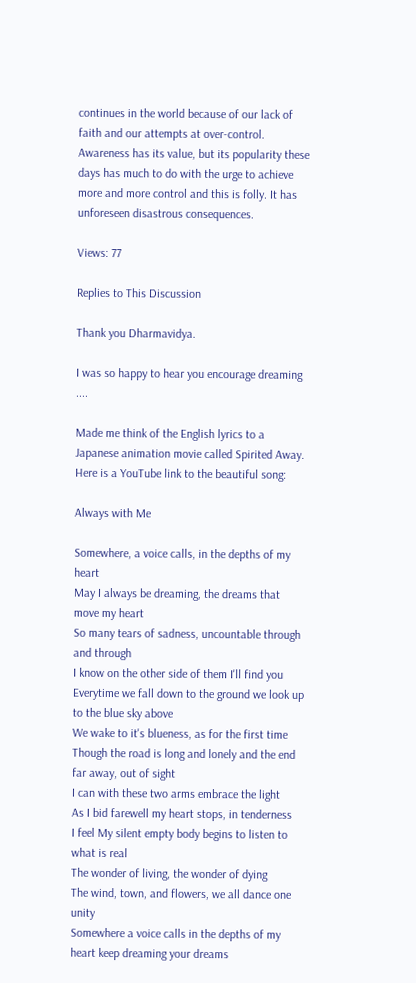continues in the world because of our lack of faith and our attempts at over-control. Awareness has its value, but its popularity these days has much to do with the urge to achieve more and more control and this is folly. It has unforeseen disastrous consequences.

Views: 77

Replies to This Discussion

Thank you Dharmavidya.

I was so happy to hear you encourage dreaming ....

Made me think of the English lyrics to a Japanese animation movie called Spirited Away.  Here is a YouTube link to the beautiful song:

Always with Me

Somewhere, a voice calls, in the depths of my heart
May I always be dreaming, the dreams that move my heart
So many tears of sadness, uncountable through and through
I know on the other side of them I'll find you
Everytime we fall down to the ground we look up to the blue sky above
We wake to it's blueness, as for the first time
Though the road is long and lonely and the end far away, out of sight
I can with these two arms embrace the light
As I bid farewell my heart stops, in tenderness
I feel My silent empty body begins to listen to what is real
The wonder of living, the wonder of dying
The wind, town, and flowers, we all dance one unity
Somewhere a voice calls in the depths of my heart keep dreaming your dreams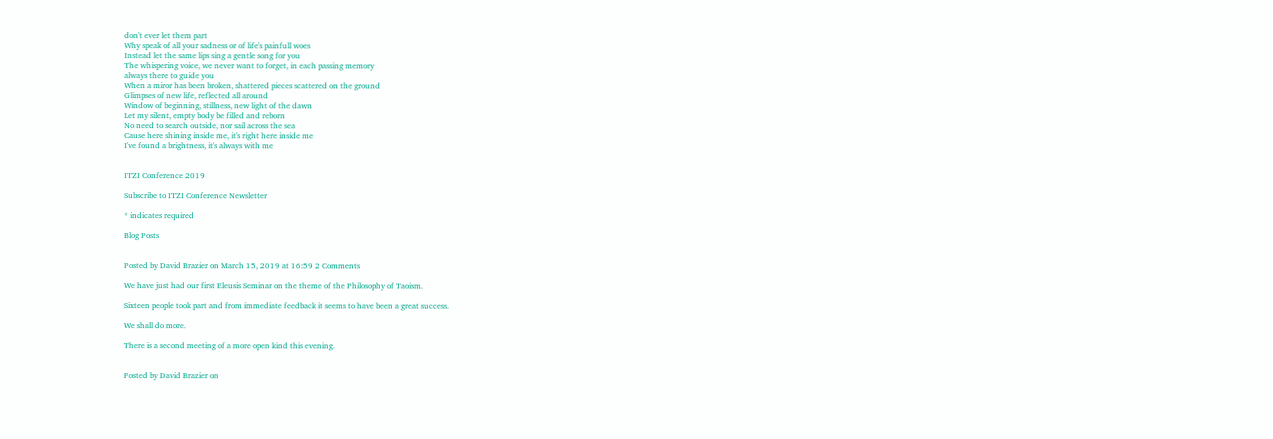don't ever let them part
Why speak of all your sadness or of life's painfull woes
Instead let the same lips sing a gentle song for you
The whispering voice, we never want to forget, in each passing memory
always there to guide you
When a miror has been broken, shattered pieces scattered on the ground
Glimpses of new life, reflected all around
Window of beginning, stillness, new light of the dawn
Let my silent, empty body be filled and reborn
No need to search outside, nor sail across the sea
Cause here shining inside me, it's right here inside me
I've found a brightness, it's always with me


ITZI Conference 2019

Subscribe to ITZI Conference Newsletter

* indicates required

Blog Posts


Posted by David Brazier on March 15, 2019 at 16:59 2 Comments

We have just had our first Eleusis Seminar on the theme of the Philosophy of Taoism.

Sixteen people took part and from immediate feedback it seems to have been a great success.

We shall do more.

There is a second meeting of a more open kind this evening.


Posted by David Brazier on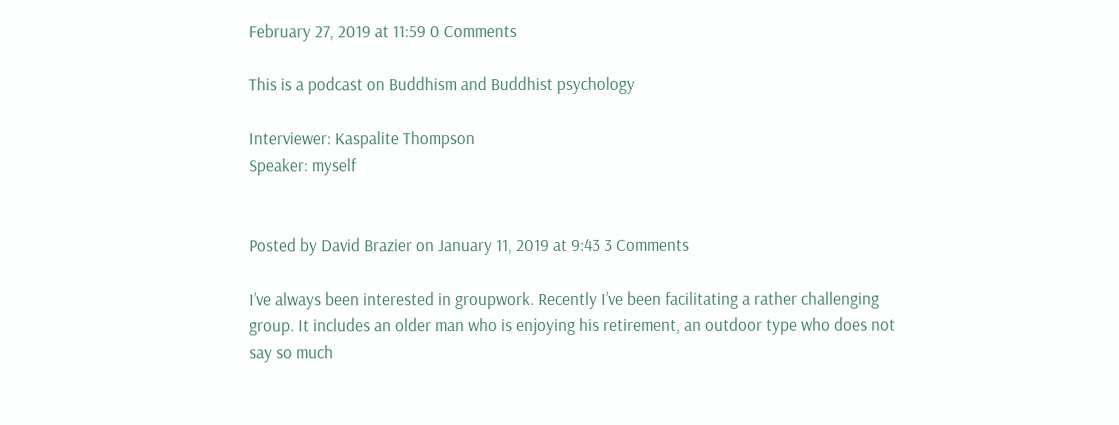February 27, 2019 at 11:59 0 Comments

This is a podcast on Buddhism and Buddhist psychology

Interviewer: Kaspalite Thompson
Speaker: myself


Posted by David Brazier on January 11, 2019 at 9:43 3 Comments

I’ve always been interested in groupwork. Recently I’ve been facilitating a rather challenging group. It includes an older man who is enjoying his retirement, an outdoor type who does not say so much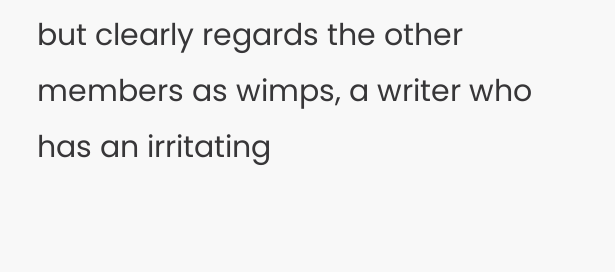but clearly regards the other members as wimps, a writer who has an irritating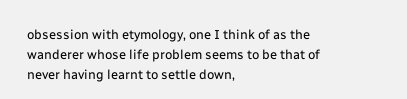obsession with etymology, one I think of as the wanderer whose life problem seems to be that of never having learnt to settle down,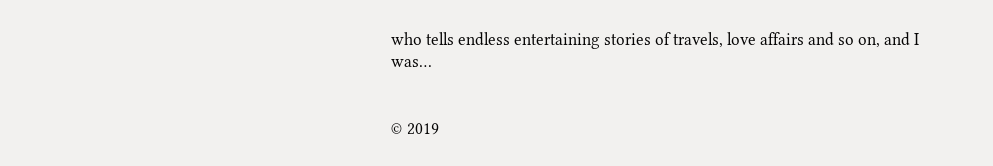who tells endless entertaining stories of travels, love affairs and so on, and I was…


© 2019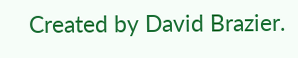Created by David Brazier.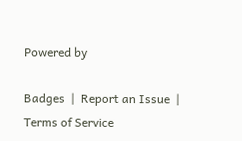Powered by

Badges  |  Report an Issue  |  Terms of Service